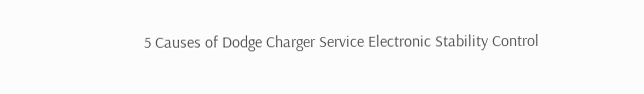5 Causes of Dodge Charger Service Electronic Stability Control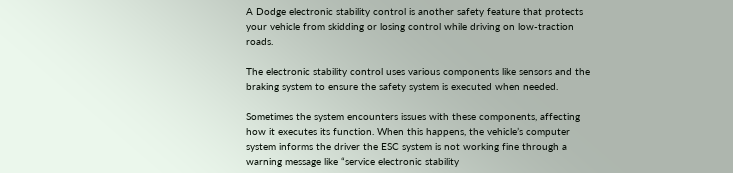A Dodge electronic stability control is another safety feature that protects your vehicle from skidding or losing control while driving on low-traction roads.

The electronic stability control uses various components like sensors and the braking system to ensure the safety system is executed when needed.

Sometimes the system encounters issues with these components, affecting how it executes its function. When this happens, the vehicle’s computer system informs the driver the ESC system is not working fine through a warning message like “service electronic stability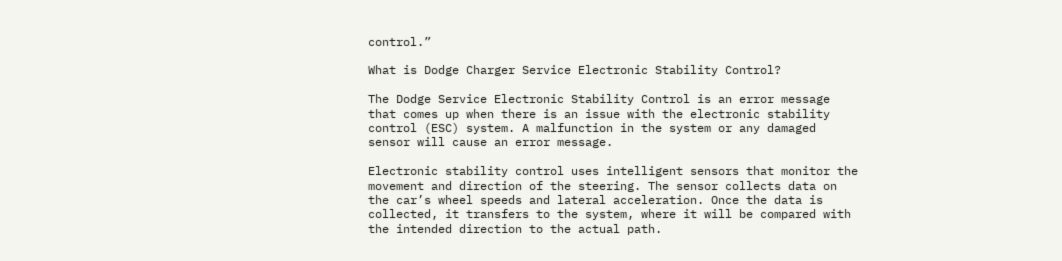control.”

What is Dodge Charger Service Electronic Stability Control?

The Dodge Service Electronic Stability Control is an error message that comes up when there is an issue with the electronic stability control (ESC) system. A malfunction in the system or any damaged sensor will cause an error message.

Electronic stability control uses intelligent sensors that monitor the movement and direction of the steering. The sensor collects data on the car’s wheel speeds and lateral acceleration. Once the data is collected, it transfers to the system, where it will be compared with the intended direction to the actual path.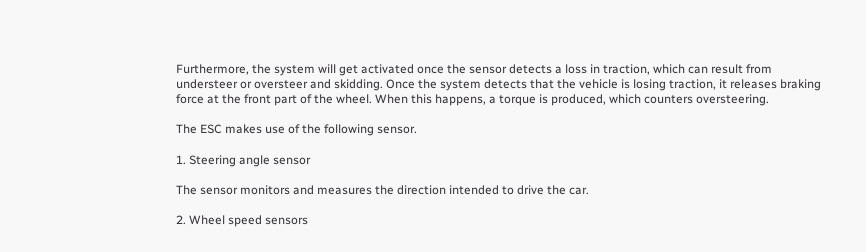Furthermore, the system will get activated once the sensor detects a loss in traction, which can result from understeer or oversteer and skidding. Once the system detects that the vehicle is losing traction, it releases braking force at the front part of the wheel. When this happens, a torque is produced, which counters oversteering.

The ESC makes use of the following sensor.

1. Steering angle sensor

The sensor monitors and measures the direction intended to drive the car.

2. Wheel speed sensors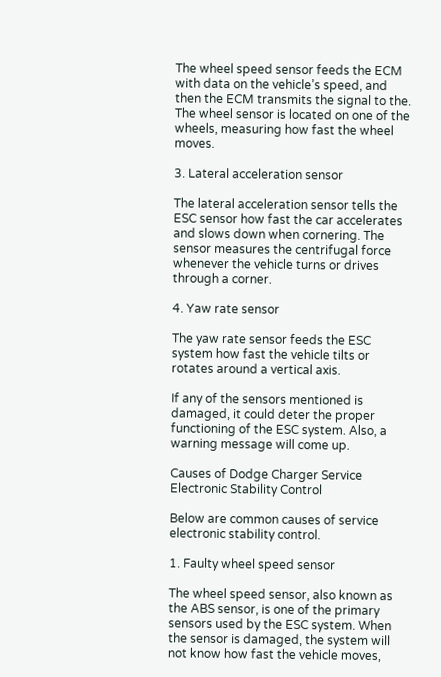The wheel speed sensor feeds the ECM with data on the vehicle’s speed, and then the ECM transmits the signal to the. The wheel sensor is located on one of the wheels, measuring how fast the wheel moves.

3. Lateral acceleration sensor

The lateral acceleration sensor tells the ESC sensor how fast the car accelerates and slows down when cornering. The sensor measures the centrifugal force whenever the vehicle turns or drives through a corner.

4. Yaw rate sensor

The yaw rate sensor feeds the ESC system how fast the vehicle tilts or rotates around a vertical axis.

If any of the sensors mentioned is damaged, it could deter the proper functioning of the ESC system. Also, a warning message will come up.

Causes of Dodge Charger Service Electronic Stability Control

Below are common causes of service electronic stability control.

1. Faulty wheel speed sensor

The wheel speed sensor, also known as the ABS sensor, is one of the primary sensors used by the ESC system. When the sensor is damaged, the system will not know how fast the vehicle moves,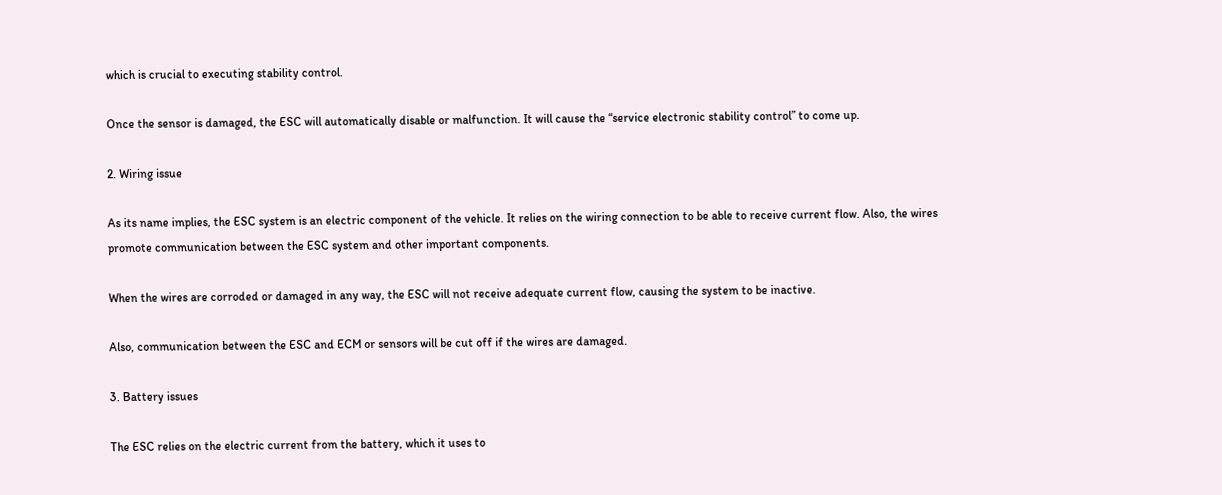which is crucial to executing stability control.

Once the sensor is damaged, the ESC will automatically disable or malfunction. It will cause the “service electronic stability control” to come up.

2. Wiring issue

As its name implies, the ESC system is an electric component of the vehicle. It relies on the wiring connection to be able to receive current flow. Also, the wires promote communication between the ESC system and other important components.

When the wires are corroded or damaged in any way, the ESC will not receive adequate current flow, causing the system to be inactive.

Also, communication between the ESC and ECM or sensors will be cut off if the wires are damaged.

3. Battery issues

The ESC relies on the electric current from the battery, which it uses to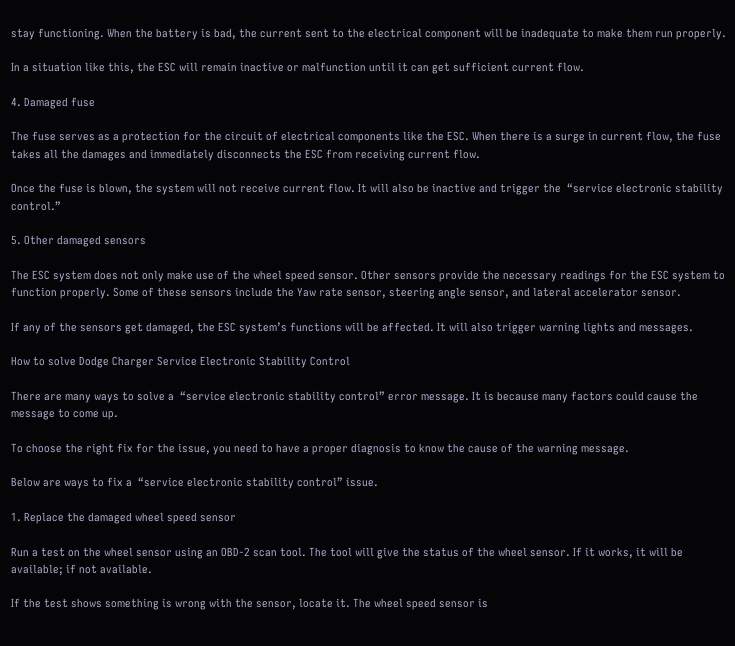stay functioning. When the battery is bad, the current sent to the electrical component will be inadequate to make them run properly.

In a situation like this, the ESC will remain inactive or malfunction until it can get sufficient current flow.

4. Damaged fuse

The fuse serves as a protection for the circuit of electrical components like the ESC. When there is a surge in current flow, the fuse takes all the damages and immediately disconnects the ESC from receiving current flow.

Once the fuse is blown, the system will not receive current flow. It will also be inactive and trigger the  “service electronic stability control.”

5. Other damaged sensors

The ESC system does not only make use of the wheel speed sensor. Other sensors provide the necessary readings for the ESC system to function properly. Some of these sensors include the Yaw rate sensor, steering angle sensor, and lateral accelerator sensor.

If any of the sensors get damaged, the ESC system’s functions will be affected. It will also trigger warning lights and messages.

How to solve Dodge Charger Service Electronic Stability Control

There are many ways to solve a  “service electronic stability control” error message. It is because many factors could cause the message to come up.

To choose the right fix for the issue, you need to have a proper diagnosis to know the cause of the warning message.

Below are ways to fix a  “service electronic stability control” issue.

1. Replace the damaged wheel speed sensor

Run a test on the wheel sensor using an OBD-2 scan tool. The tool will give the status of the wheel sensor. If it works, it will be available; if not available.

If the test shows something is wrong with the sensor, locate it. The wheel speed sensor is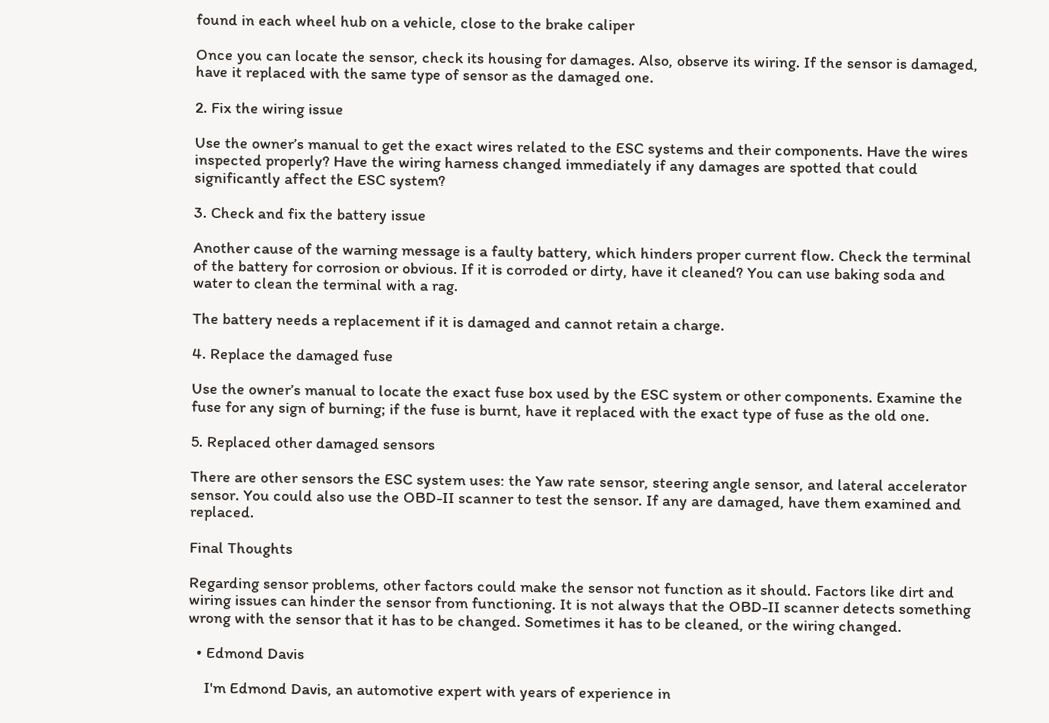found in each wheel hub on a vehicle, close to the brake caliper

Once you can locate the sensor, check its housing for damages. Also, observe its wiring. If the sensor is damaged, have it replaced with the same type of sensor as the damaged one.

2. Fix the wiring issue

Use the owner’s manual to get the exact wires related to the ESC systems and their components. Have the wires inspected properly? Have the wiring harness changed immediately if any damages are spotted that could significantly affect the ESC system?

3. Check and fix the battery issue

Another cause of the warning message is a faulty battery, which hinders proper current flow. Check the terminal of the battery for corrosion or obvious. If it is corroded or dirty, have it cleaned? You can use baking soda and water to clean the terminal with a rag.

The battery needs a replacement if it is damaged and cannot retain a charge.

4. Replace the damaged fuse

Use the owner’s manual to locate the exact fuse box used by the ESC system or other components. Examine the fuse for any sign of burning; if the fuse is burnt, have it replaced with the exact type of fuse as the old one.

5. Replaced other damaged sensors

There are other sensors the ESC system uses: the Yaw rate sensor, steering angle sensor, and lateral accelerator sensor. You could also use the OBD-II scanner to test the sensor. If any are damaged, have them examined and replaced.

Final Thoughts

Regarding sensor problems, other factors could make the sensor not function as it should. Factors like dirt and wiring issues can hinder the sensor from functioning. It is not always that the OBD-II scanner detects something wrong with the sensor that it has to be changed. Sometimes it has to be cleaned, or the wiring changed.

  • Edmond Davis

    I'm Edmond Davis, an automotive expert with years of experience in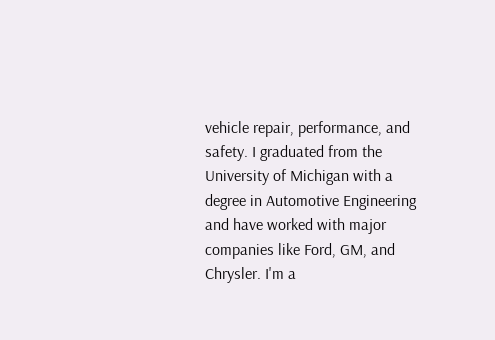vehicle repair, performance, and safety. I graduated from the University of Michigan with a degree in Automotive Engineering and have worked with major companies like Ford, GM, and Chrysler. I'm a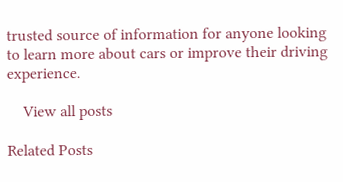trusted source of information for anyone looking to learn more about cars or improve their driving experience.

    View all posts

Related Posts